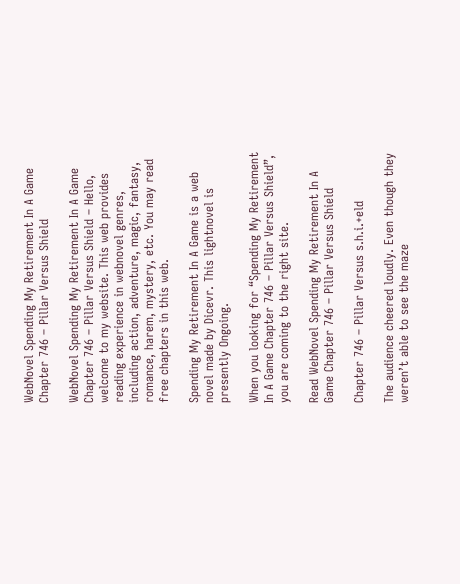WebNovel Spending My Retirement In A Game Chapter 746 – Pillar Versus Shield

WebNovel Spending My Retirement In A Game Chapter 746 – Pillar Versus Shield – Hello, welcome to my website. This web provides reading experience in webnovel genres, including action, adventure, magic, fantasy, romance, harem, mystery, etc. You may read free chapters in this web.

Spending My Retirement In A Game is a web novel made by Dicevr. This lightnovel is presently Ongoing.

When you looking for “Spending My Retirement In A Game Chapter 746 – Pillar Versus Shield”, you are coming to the right site.

Read WebNovel Spending My Retirement In A Game Chapter 746 – Pillar Versus Shield

Chapter 746 – Pillar Versus s.h.i.+eld

The audience cheered loudly. Even though they weren’t able to see the maze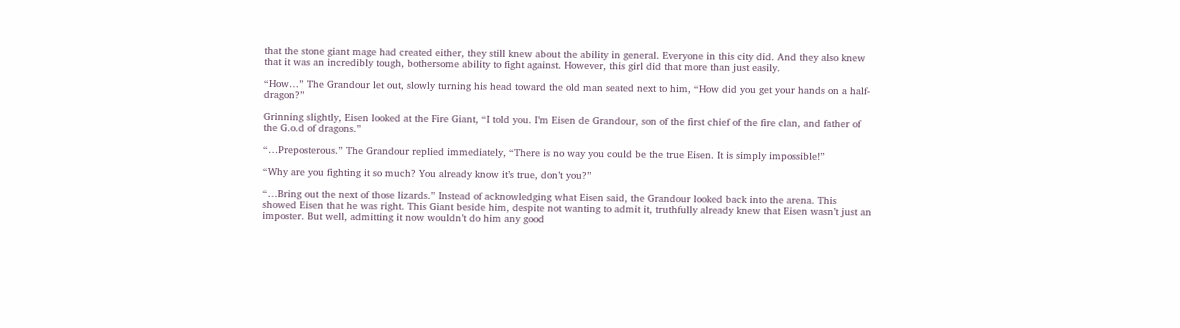that the stone giant mage had created either, they still knew about the ability in general. Everyone in this city did. And they also knew that it was an incredibly tough, bothersome ability to fight against. However, this girl did that more than just easily.

“How…” The Grandour let out, slowly turning his head toward the old man seated next to him, “How did you get your hands on a half-dragon?”

Grinning slightly, Eisen looked at the Fire Giant, “I told you. I’m Eisen de Grandour, son of the first chief of the fire clan, and father of the G.o.d of dragons.”

“…Preposterous.” The Grandour replied immediately, “There is no way you could be the true Eisen. It is simply impossible!”

“Why are you fighting it so much? You already know it’s true, don’t you?”

“…Bring out the next of those lizards.” Instead of acknowledging what Eisen said, the Grandour looked back into the arena. This showed Eisen that he was right. This Giant beside him, despite not wanting to admit it, truthfully already knew that Eisen wasn’t just an imposter. But well, admitting it now wouldn’t do him any good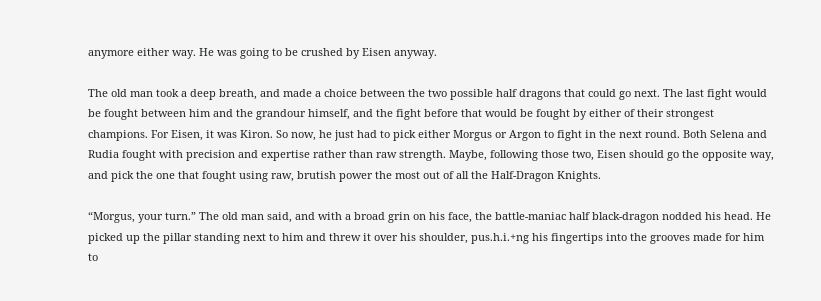anymore either way. He was going to be crushed by Eisen anyway.

The old man took a deep breath, and made a choice between the two possible half dragons that could go next. The last fight would be fought between him and the grandour himself, and the fight before that would be fought by either of their strongest champions. For Eisen, it was Kiron. So now, he just had to pick either Morgus or Argon to fight in the next round. Both Selena and Rudia fought with precision and expertise rather than raw strength. Maybe, following those two, Eisen should go the opposite way, and pick the one that fought using raw, brutish power the most out of all the Half-Dragon Knights.

“Morgus, your turn.” The old man said, and with a broad grin on his face, the battle-maniac half black-dragon nodded his head. He picked up the pillar standing next to him and threw it over his shoulder, pus.h.i.+ng his fingertips into the grooves made for him to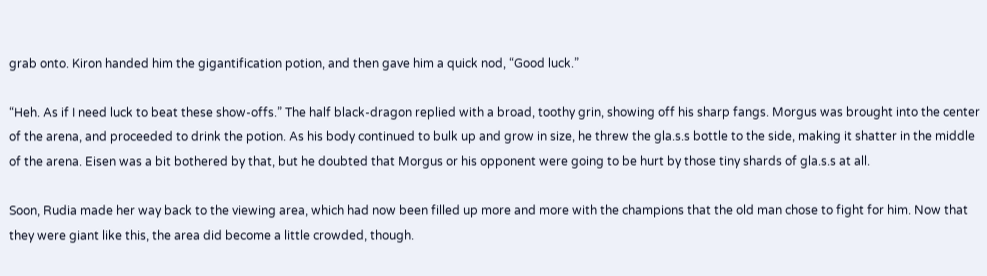grab onto. Kiron handed him the gigantification potion, and then gave him a quick nod, “Good luck.”

“Heh. As if I need luck to beat these show-offs.” The half black-dragon replied with a broad, toothy grin, showing off his sharp fangs. Morgus was brought into the center of the arena, and proceeded to drink the potion. As his body continued to bulk up and grow in size, he threw the gla.s.s bottle to the side, making it shatter in the middle of the arena. Eisen was a bit bothered by that, but he doubted that Morgus or his opponent were going to be hurt by those tiny shards of gla.s.s at all.

Soon, Rudia made her way back to the viewing area, which had now been filled up more and more with the champions that the old man chose to fight for him. Now that they were giant like this, the area did become a little crowded, though.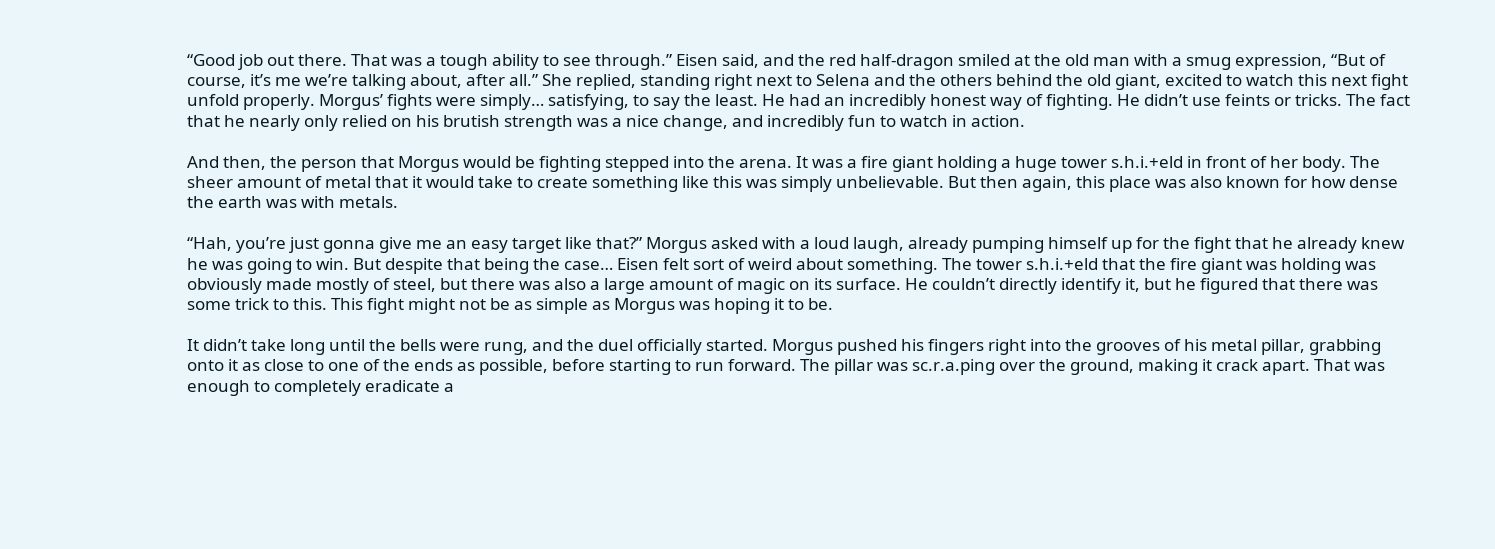“Good job out there. That was a tough ability to see through.” Eisen said, and the red half-dragon smiled at the old man with a smug expression, “But of course, it’s me we’re talking about, after all.” She replied, standing right next to Selena and the others behind the old giant, excited to watch this next fight unfold properly. Morgus’ fights were simply… satisfying, to say the least. He had an incredibly honest way of fighting. He didn’t use feints or tricks. The fact that he nearly only relied on his brutish strength was a nice change, and incredibly fun to watch in action.

And then, the person that Morgus would be fighting stepped into the arena. It was a fire giant holding a huge tower s.h.i.+eld in front of her body. The sheer amount of metal that it would take to create something like this was simply unbelievable. But then again, this place was also known for how dense the earth was with metals.

“Hah, you’re just gonna give me an easy target like that?” Morgus asked with a loud laugh, already pumping himself up for the fight that he already knew he was going to win. But despite that being the case… Eisen felt sort of weird about something. The tower s.h.i.+eld that the fire giant was holding was obviously made mostly of steel, but there was also a large amount of magic on its surface. He couldn’t directly identify it, but he figured that there was some trick to this. This fight might not be as simple as Morgus was hoping it to be.

It didn’t take long until the bells were rung, and the duel officially started. Morgus pushed his fingers right into the grooves of his metal pillar, grabbing onto it as close to one of the ends as possible, before starting to run forward. The pillar was sc.r.a.ping over the ground, making it crack apart. That was enough to completely eradicate a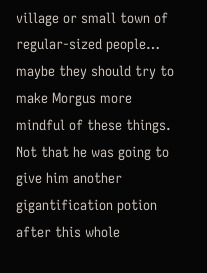village or small town of regular-sized people… maybe they should try to make Morgus more mindful of these things. Not that he was going to give him another gigantification potion after this whole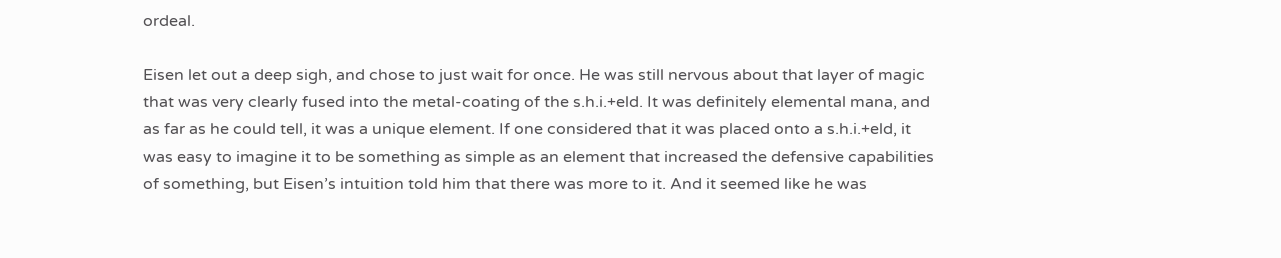ordeal.

Eisen let out a deep sigh, and chose to just wait for once. He was still nervous about that layer of magic that was very clearly fused into the metal-coating of the s.h.i.+eld. It was definitely elemental mana, and as far as he could tell, it was a unique element. If one considered that it was placed onto a s.h.i.+eld, it was easy to imagine it to be something as simple as an element that increased the defensive capabilities of something, but Eisen’s intuition told him that there was more to it. And it seemed like he was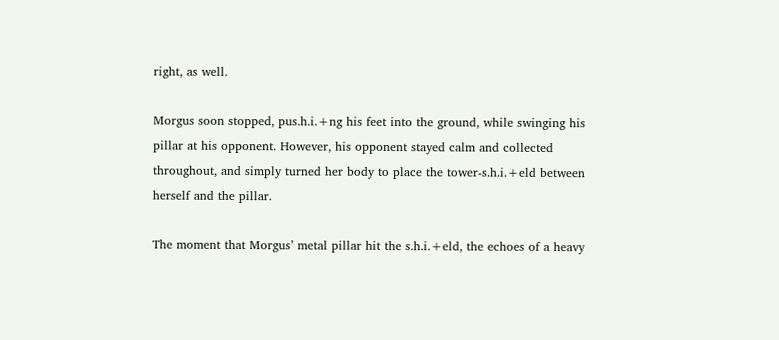right, as well.

Morgus soon stopped, pus.h.i.+ng his feet into the ground, while swinging his pillar at his opponent. However, his opponent stayed calm and collected throughout, and simply turned her body to place the tower-s.h.i.+eld between herself and the pillar.

The moment that Morgus’ metal pillar hit the s.h.i.+eld, the echoes of a heavy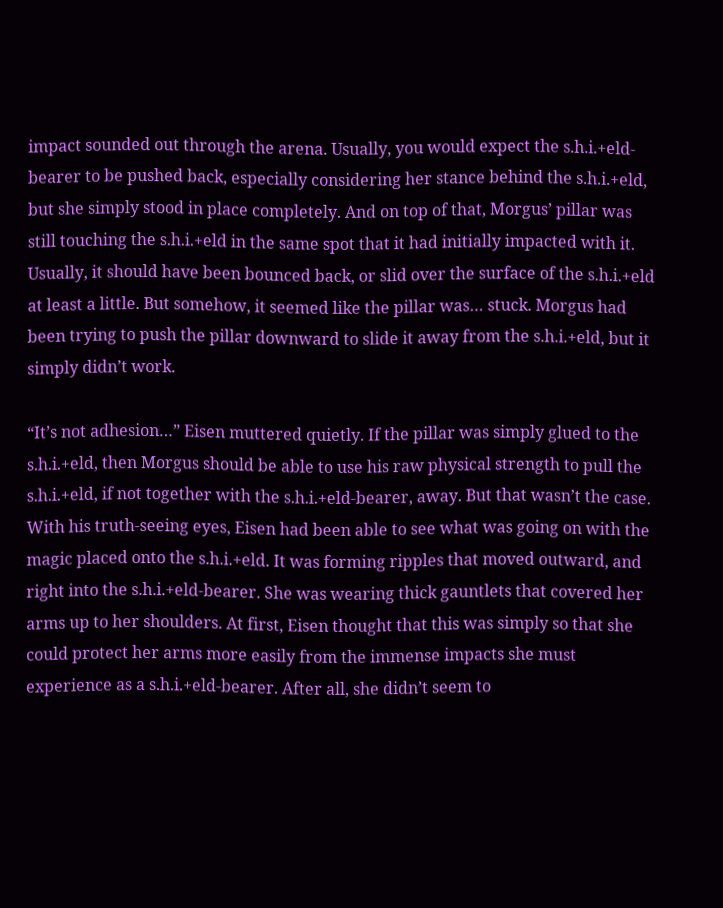impact sounded out through the arena. Usually, you would expect the s.h.i.+eld-bearer to be pushed back, especially considering her stance behind the s.h.i.+eld, but she simply stood in place completely. And on top of that, Morgus’ pillar was still touching the s.h.i.+eld in the same spot that it had initially impacted with it. Usually, it should have been bounced back, or slid over the surface of the s.h.i.+eld at least a little. But somehow, it seemed like the pillar was… stuck. Morgus had been trying to push the pillar downward to slide it away from the s.h.i.+eld, but it simply didn’t work.

“It’s not adhesion…” Eisen muttered quietly. If the pillar was simply glued to the s.h.i.+eld, then Morgus should be able to use his raw physical strength to pull the s.h.i.+eld, if not together with the s.h.i.+eld-bearer, away. But that wasn’t the case. With his truth-seeing eyes, Eisen had been able to see what was going on with the magic placed onto the s.h.i.+eld. It was forming ripples that moved outward, and right into the s.h.i.+eld-bearer. She was wearing thick gauntlets that covered her arms up to her shoulders. At first, Eisen thought that this was simply so that she could protect her arms more easily from the immense impacts she must experience as a s.h.i.+eld-bearer. After all, she didn’t seem to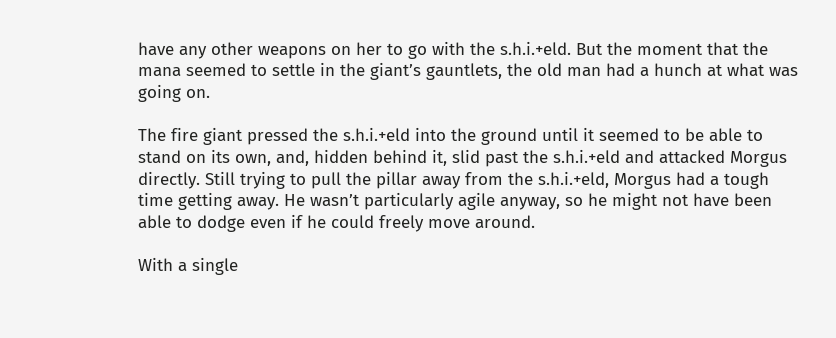have any other weapons on her to go with the s.h.i.+eld. But the moment that the mana seemed to settle in the giant’s gauntlets, the old man had a hunch at what was going on.

The fire giant pressed the s.h.i.+eld into the ground until it seemed to be able to stand on its own, and, hidden behind it, slid past the s.h.i.+eld and attacked Morgus directly. Still trying to pull the pillar away from the s.h.i.+eld, Morgus had a tough time getting away. He wasn’t particularly agile anyway, so he might not have been able to dodge even if he could freely move around.

With a single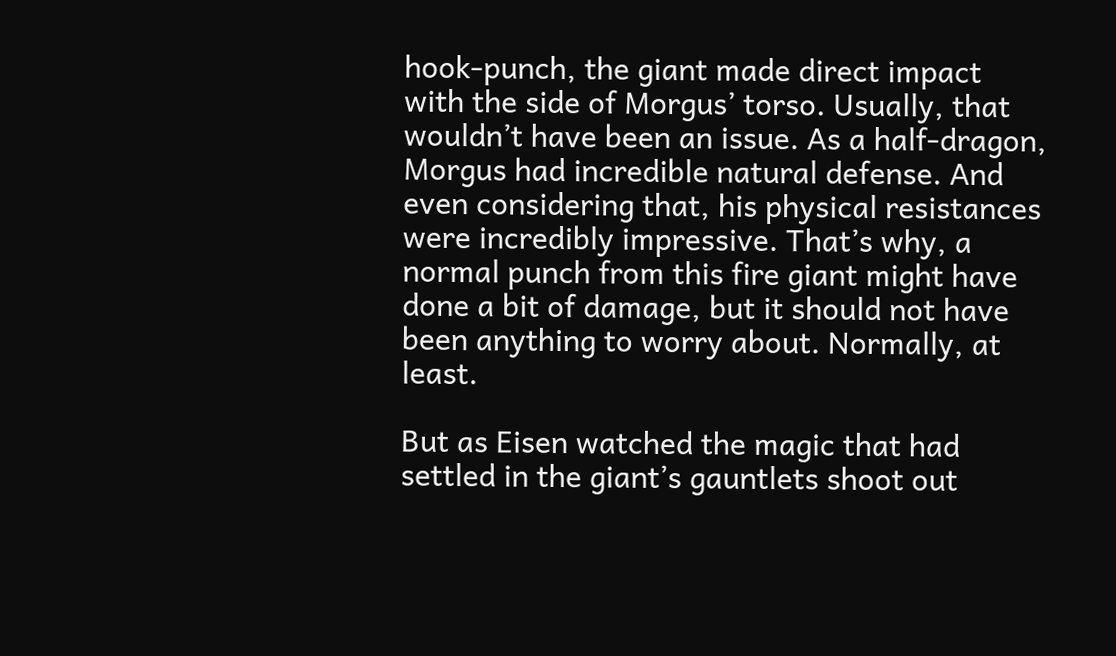hook-punch, the giant made direct impact with the side of Morgus’ torso. Usually, that wouldn’t have been an issue. As a half-dragon, Morgus had incredible natural defense. And even considering that, his physical resistances were incredibly impressive. That’s why, a normal punch from this fire giant might have done a bit of damage, but it should not have been anything to worry about. Normally, at least.

But as Eisen watched the magic that had settled in the giant’s gauntlets shoot out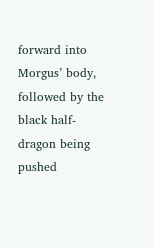forward into Morgus’ body, followed by the black half-dragon being pushed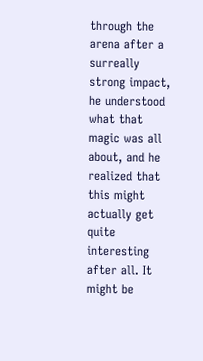through the arena after a surreally strong impact, he understood what that magic was all about, and he realized that this might actually get quite interesting after all. It might be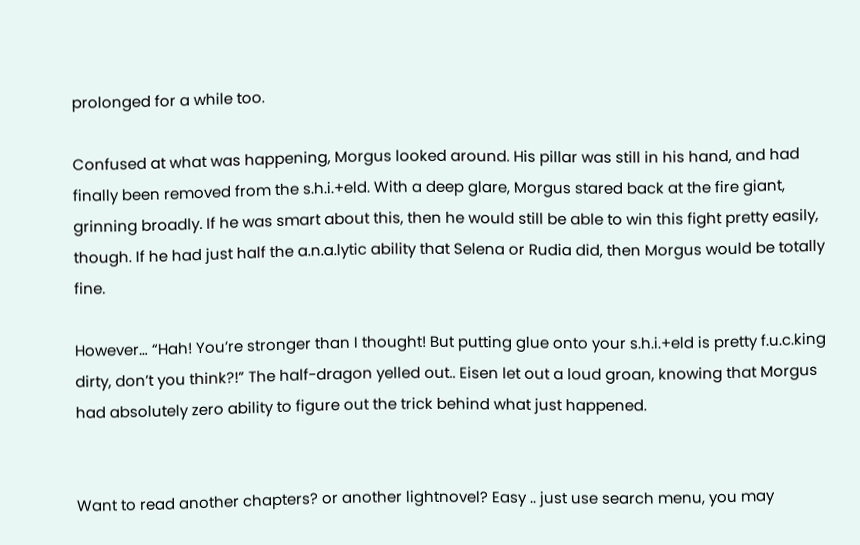prolonged for a while too.

Confused at what was happening, Morgus looked around. His pillar was still in his hand, and had finally been removed from the s.h.i.+eld. With a deep glare, Morgus stared back at the fire giant, grinning broadly. If he was smart about this, then he would still be able to win this fight pretty easily, though. If he had just half the a.n.a.lytic ability that Selena or Rudia did, then Morgus would be totally fine.

However… “Hah! You’re stronger than I thought! But putting glue onto your s.h.i.+eld is pretty f.u.c.king dirty, don’t you think?!” The half-dragon yelled out.. Eisen let out a loud groan, knowing that Morgus had absolutely zero ability to figure out the trick behind what just happened.


Want to read another chapters? or another lightnovel? Easy .. just use search menu, you may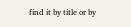find it by title or by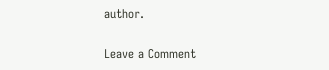author.

Leave a Comment